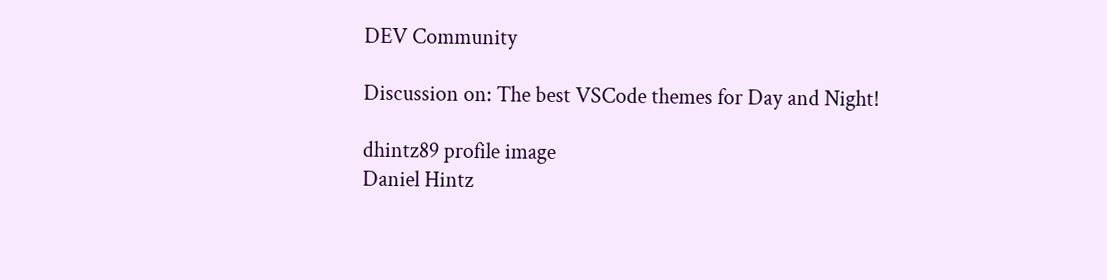DEV Community

Discussion on: The best VSCode themes for Day and Night!

dhintz89 profile image
Daniel Hintz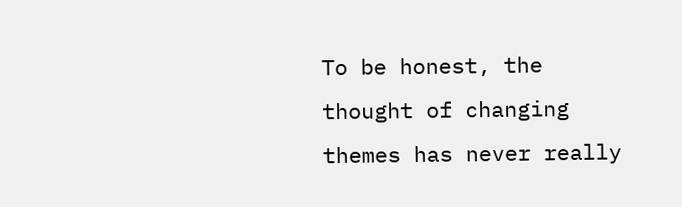To be honest, the thought of changing themes has never really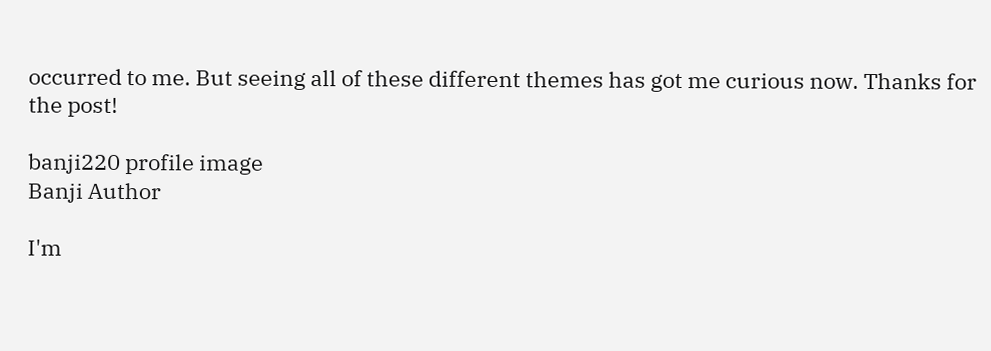occurred to me. But seeing all of these different themes has got me curious now. Thanks for the post!

banji220 profile image
Banji Author

I'm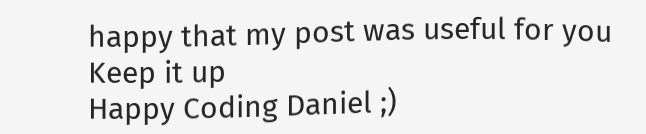happy that my post was useful for you
Keep it up
Happy Coding Daniel ;)